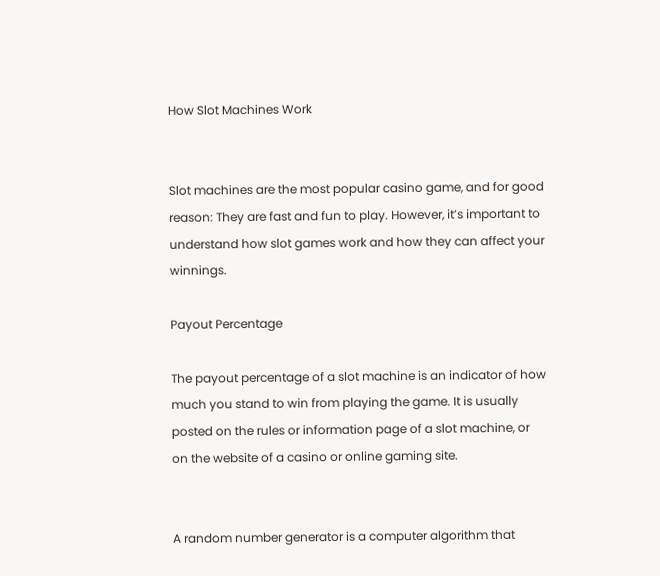How Slot Machines Work


Slot machines are the most popular casino game, and for good reason: They are fast and fun to play. However, it’s important to understand how slot games work and how they can affect your winnings.

Payout Percentage

The payout percentage of a slot machine is an indicator of how much you stand to win from playing the game. It is usually posted on the rules or information page of a slot machine, or on the website of a casino or online gaming site.


A random number generator is a computer algorithm that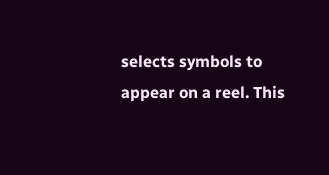selects symbols to appear on a reel. This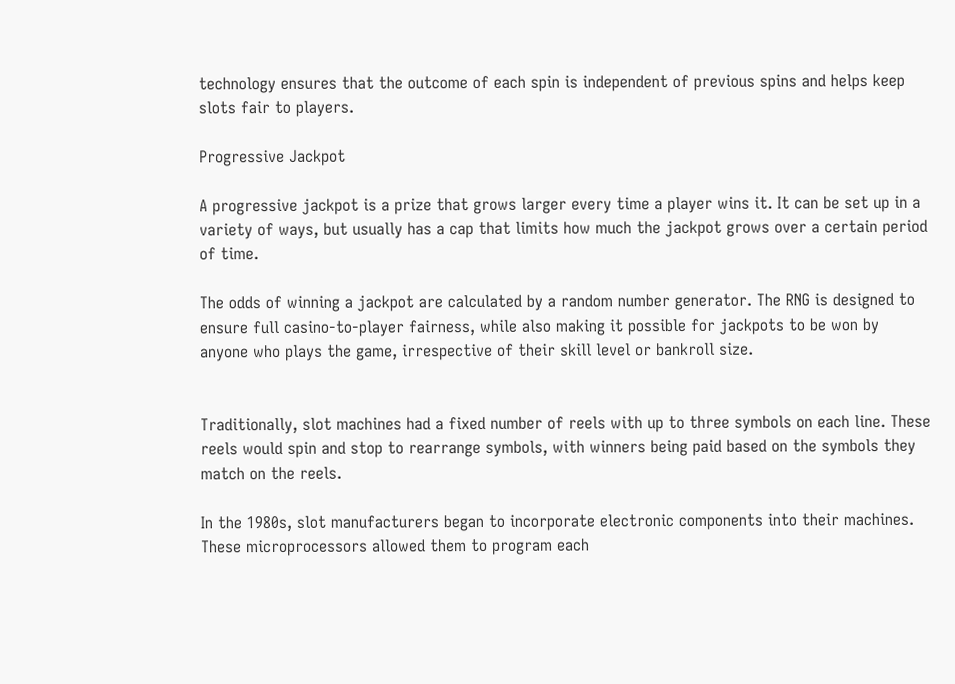technology ensures that the outcome of each spin is independent of previous spins and helps keep slots fair to players.

Progressive Jackpot

A progressive jackpot is a prize that grows larger every time a player wins it. It can be set up in a variety of ways, but usually has a cap that limits how much the jackpot grows over a certain period of time.

The odds of winning a jackpot are calculated by a random number generator. The RNG is designed to ensure full casino-to-player fairness, while also making it possible for jackpots to be won by anyone who plays the game, irrespective of their skill level or bankroll size.


Traditionally, slot machines had a fixed number of reels with up to three symbols on each line. These reels would spin and stop to rearrange symbols, with winners being paid based on the symbols they match on the reels.

In the 1980s, slot manufacturers began to incorporate electronic components into their machines. These microprocessors allowed them to program each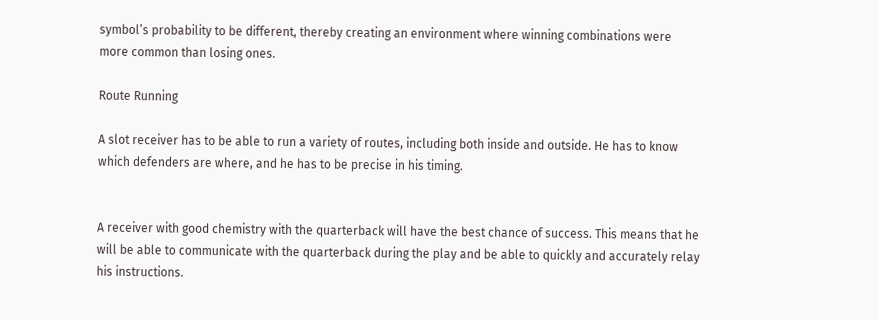symbol’s probability to be different, thereby creating an environment where winning combinations were more common than losing ones.

Route Running

A slot receiver has to be able to run a variety of routes, including both inside and outside. He has to know which defenders are where, and he has to be precise in his timing.


A receiver with good chemistry with the quarterback will have the best chance of success. This means that he will be able to communicate with the quarterback during the play and be able to quickly and accurately relay his instructions.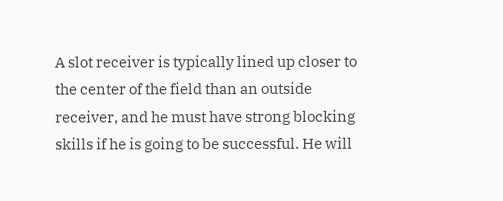A slot receiver is typically lined up closer to the center of the field than an outside receiver, and he must have strong blocking skills if he is going to be successful. He will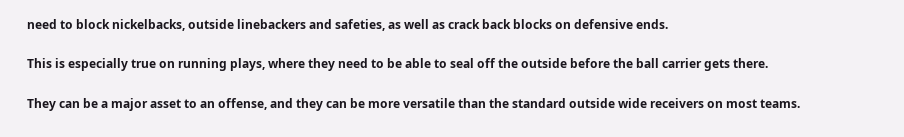need to block nickelbacks, outside linebackers and safeties, as well as crack back blocks on defensive ends.

This is especially true on running plays, where they need to be able to seal off the outside before the ball carrier gets there.

They can be a major asset to an offense, and they can be more versatile than the standard outside wide receivers on most teams.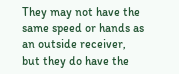They may not have the same speed or hands as an outside receiver, but they do have the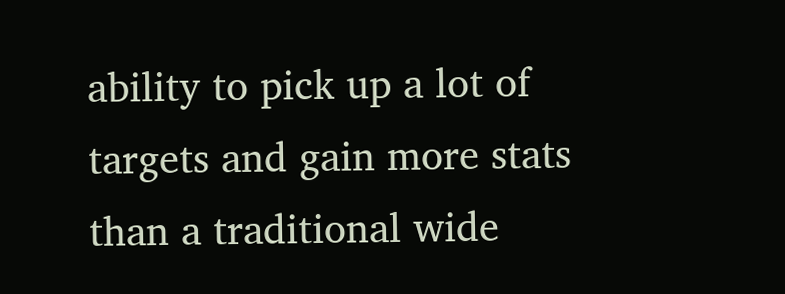ability to pick up a lot of targets and gain more stats than a traditional wide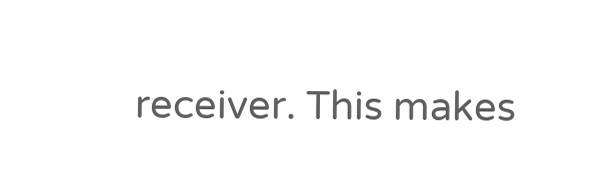receiver. This makes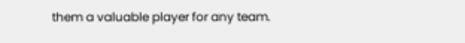them a valuable player for any team.